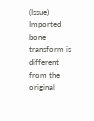(Issue) Imported bone transform is different from the original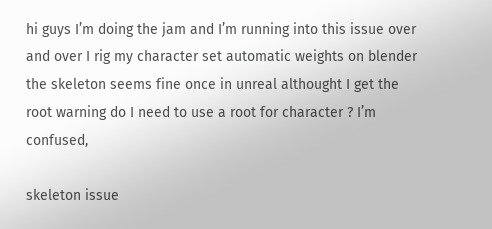hi guys I’m doing the jam and I’m running into this issue over and over I rig my character set automatic weights on blender the skeleton seems fine once in unreal althought I get the root warning do I need to use a root for character ? I’m confused,

skeleton issue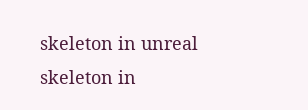skeleton in unreal
skeleton in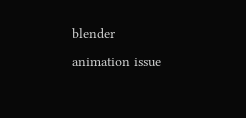blender
animation issue